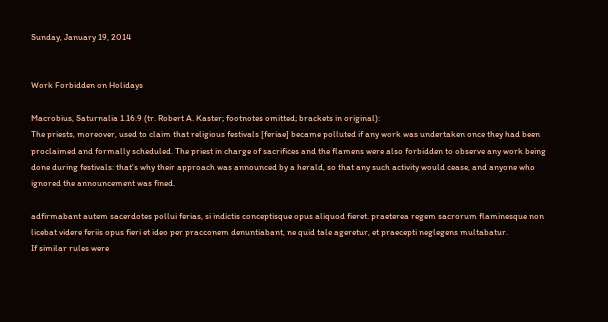Sunday, January 19, 2014


Work Forbidden on Holidays

Macrobius, Saturnalia 1.16.9 (tr. Robert A. Kaster; footnotes omitted; brackets in original):
The priests, moreover, used to claim that religious festivals [feriae] became polluted if any work was undertaken once they had been proclaimed and formally scheduled. The priest in charge of sacrifices and the flamens were also forbidden to observe any work being done during festivals: that's why their approach was announced by a herald, so that any such activity would cease, and anyone who ignored the announcement was fined.

adfirmabant autem sacerdotes pollui ferias, si indictis conceptisque opus aliquod fieret. praeterea regem sacrorum flaminesque non licebat videre feriis opus fieri et ideo per pracconem denuntiabant, ne quid tale ageretur, et praecepti neglegens multabatur.
If similar rules were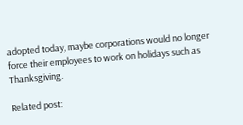adopted today, maybe corporations would no longer force their employees to work on holidays such as Thanksgiving.

Related post: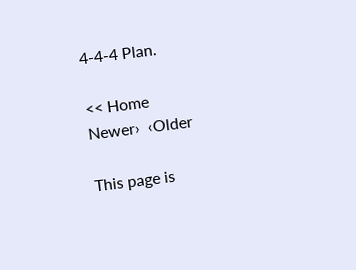4-4-4 Plan.

<< Home
Newer›  ‹Older

This page is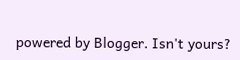powered by Blogger. Isn't yours?